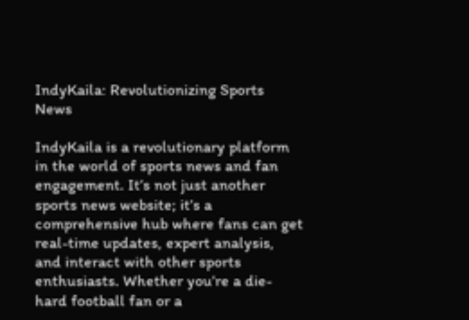IndyKaila: Revolutionizing Sports News

IndyKaila is a revolutionary platform in the world of sports news and fan engagement. It’s not just another sports news website; it’s a comprehensive hub where fans can get real-time updates, expert analysis, and interact with other sports enthusiasts. Whether you’re a die-hard football fan or a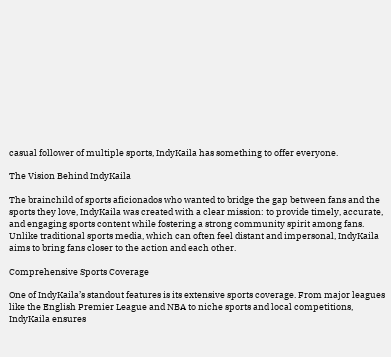casual follower of multiple sports, IndyKaila has something to offer everyone.

The Vision Behind IndyKaila

The brainchild of sports aficionados who wanted to bridge the gap between fans and the sports they love, IndyKaila was created with a clear mission: to provide timely, accurate, and engaging sports content while fostering a strong community spirit among fans. Unlike traditional sports media, which can often feel distant and impersonal, IndyKaila aims to bring fans closer to the action and each other.

Comprehensive Sports Coverage

One of IndyKaila’s standout features is its extensive sports coverage. From major leagues like the English Premier League and NBA to niche sports and local competitions, IndyKaila ensures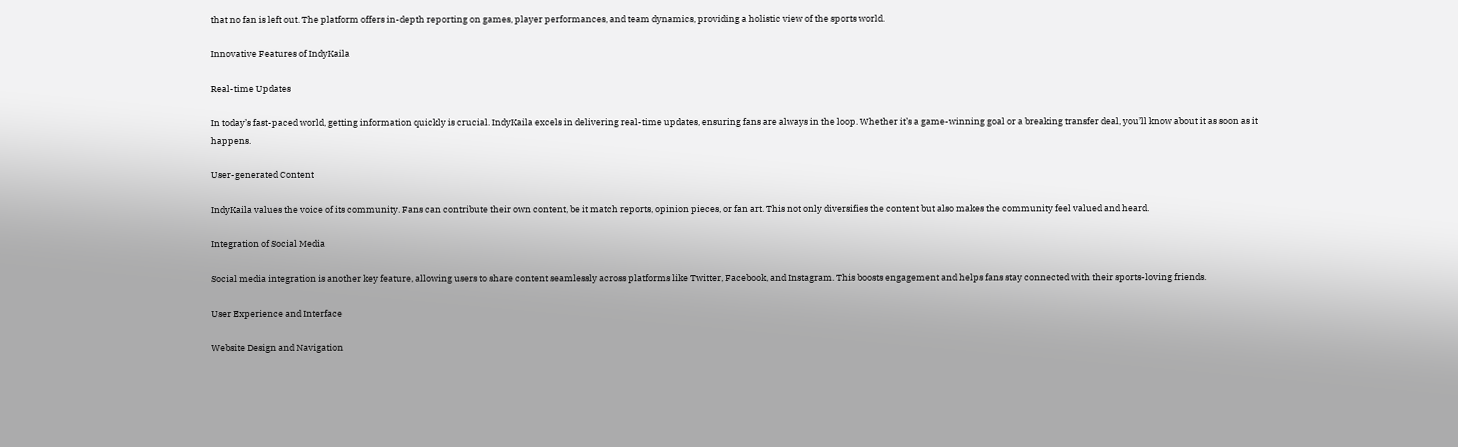that no fan is left out. The platform offers in-depth reporting on games, player performances, and team dynamics, providing a holistic view of the sports world.

Innovative Features of IndyKaila

Real-time Updates

In today’s fast-paced world, getting information quickly is crucial. IndyKaila excels in delivering real-time updates, ensuring fans are always in the loop. Whether it’s a game-winning goal or a breaking transfer deal, you’ll know about it as soon as it happens.

User-generated Content

IndyKaila values the voice of its community. Fans can contribute their own content, be it match reports, opinion pieces, or fan art. This not only diversifies the content but also makes the community feel valued and heard.

Integration of Social Media

Social media integration is another key feature, allowing users to share content seamlessly across platforms like Twitter, Facebook, and Instagram. This boosts engagement and helps fans stay connected with their sports-loving friends.

User Experience and Interface

Website Design and Navigation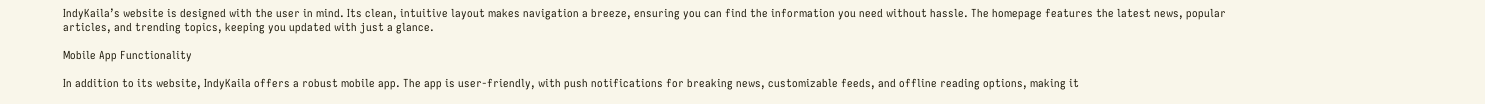IndyKaila’s website is designed with the user in mind. Its clean, intuitive layout makes navigation a breeze, ensuring you can find the information you need without hassle. The homepage features the latest news, popular articles, and trending topics, keeping you updated with just a glance.

Mobile App Functionality

In addition to its website, IndyKaila offers a robust mobile app. The app is user-friendly, with push notifications for breaking news, customizable feeds, and offline reading options, making it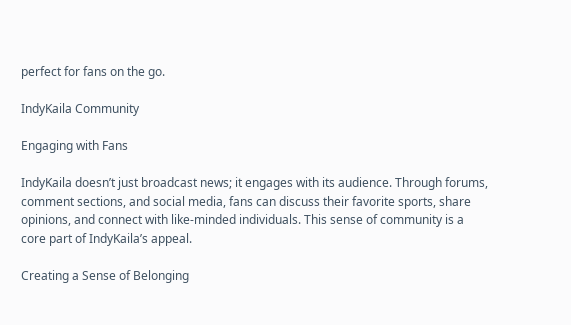perfect for fans on the go.

IndyKaila Community

Engaging with Fans

IndyKaila doesn’t just broadcast news; it engages with its audience. Through forums, comment sections, and social media, fans can discuss their favorite sports, share opinions, and connect with like-minded individuals. This sense of community is a core part of IndyKaila’s appeal.

Creating a Sense of Belonging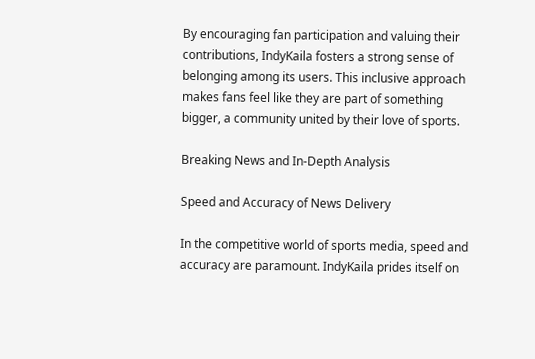By encouraging fan participation and valuing their contributions, IndyKaila fosters a strong sense of belonging among its users. This inclusive approach makes fans feel like they are part of something bigger, a community united by their love of sports.

Breaking News and In-Depth Analysis

Speed and Accuracy of News Delivery

In the competitive world of sports media, speed and accuracy are paramount. IndyKaila prides itself on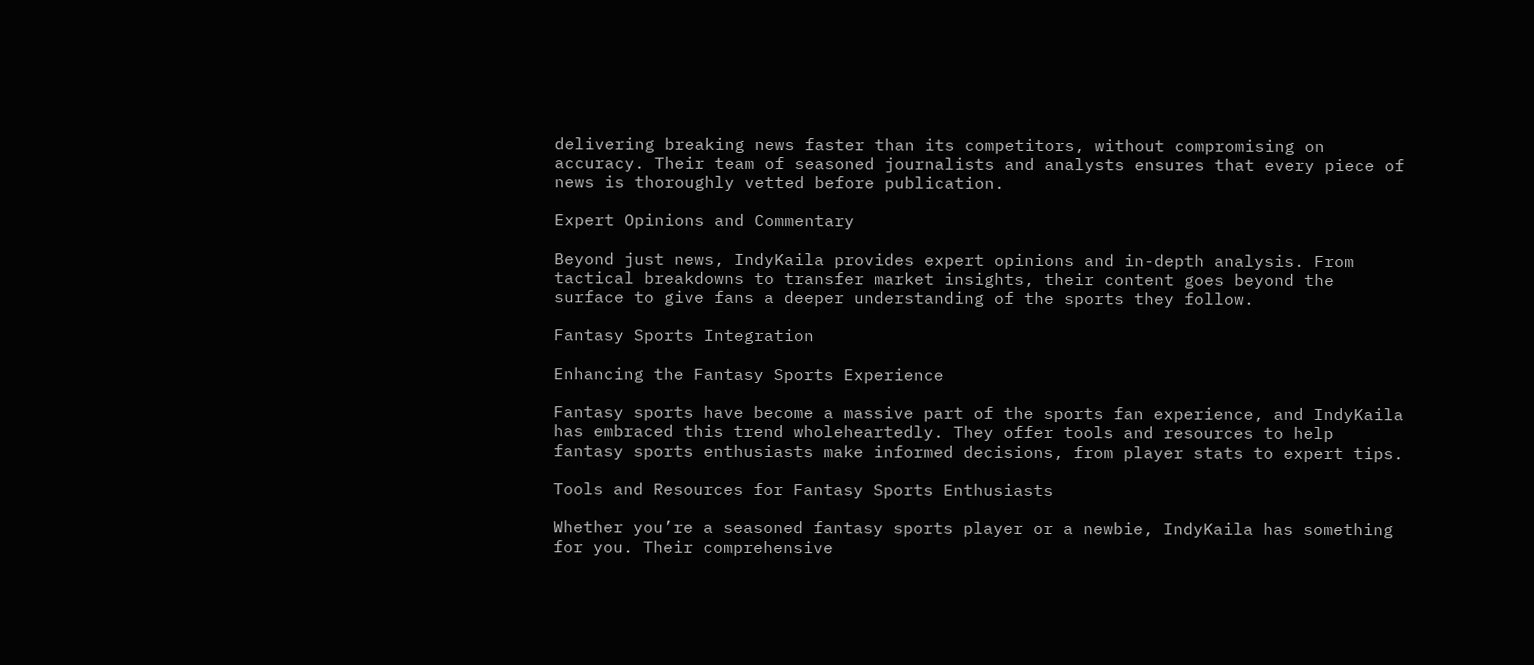delivering breaking news faster than its competitors, without compromising on accuracy. Their team of seasoned journalists and analysts ensures that every piece of news is thoroughly vetted before publication.

Expert Opinions and Commentary

Beyond just news, IndyKaila provides expert opinions and in-depth analysis. From tactical breakdowns to transfer market insights, their content goes beyond the surface to give fans a deeper understanding of the sports they follow.

Fantasy Sports Integration

Enhancing the Fantasy Sports Experience

Fantasy sports have become a massive part of the sports fan experience, and IndyKaila has embraced this trend wholeheartedly. They offer tools and resources to help fantasy sports enthusiasts make informed decisions, from player stats to expert tips.

Tools and Resources for Fantasy Sports Enthusiasts

Whether you’re a seasoned fantasy sports player or a newbie, IndyKaila has something for you. Their comprehensive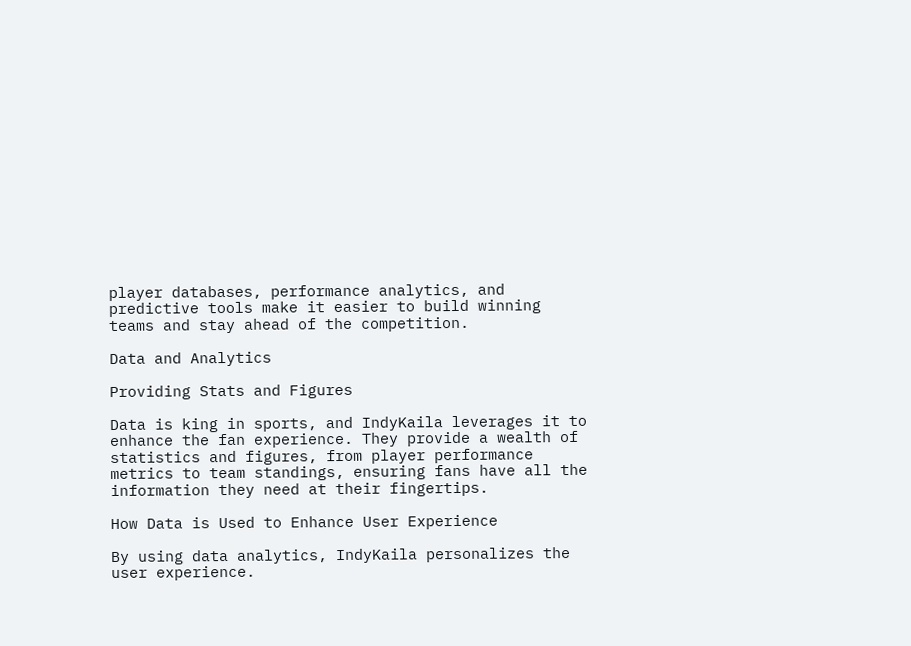player databases, performance analytics, and predictive tools make it easier to build winning teams and stay ahead of the competition.

Data and Analytics

Providing Stats and Figures

Data is king in sports, and IndyKaila leverages it to enhance the fan experience. They provide a wealth of statistics and figures, from player performance metrics to team standings, ensuring fans have all the information they need at their fingertips.

How Data is Used to Enhance User Experience

By using data analytics, IndyKaila personalizes the user experience.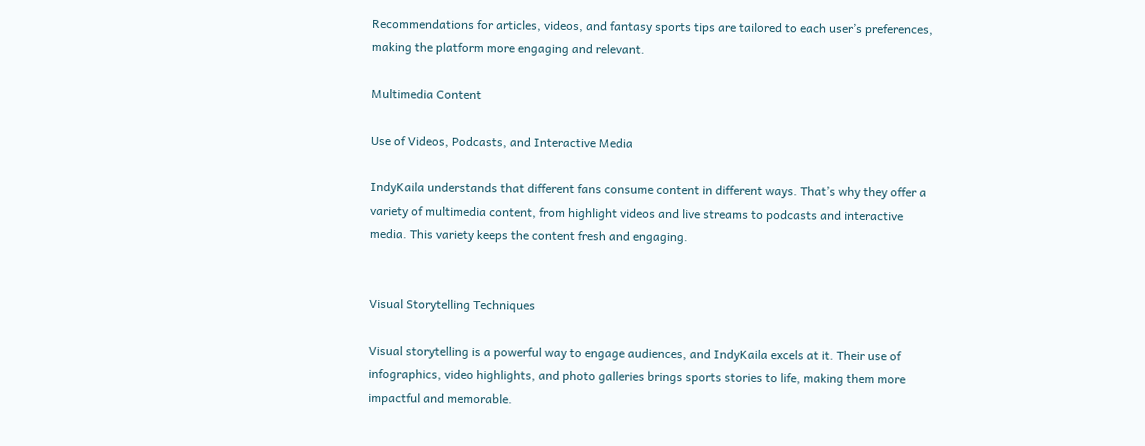Recommendations for articles, videos, and fantasy sports tips are tailored to each user’s preferences, making the platform more engaging and relevant.

Multimedia Content

Use of Videos, Podcasts, and Interactive Media

IndyKaila understands that different fans consume content in different ways. That’s why they offer a variety of multimedia content, from highlight videos and live streams to podcasts and interactive media. This variety keeps the content fresh and engaging.


Visual Storytelling Techniques

Visual storytelling is a powerful way to engage audiences, and IndyKaila excels at it. Their use of infographics, video highlights, and photo galleries brings sports stories to life, making them more impactful and memorable.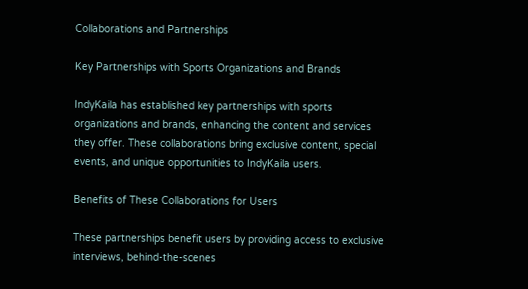Collaborations and Partnerships

Key Partnerships with Sports Organizations and Brands

IndyKaila has established key partnerships with sports organizations and brands, enhancing the content and services they offer. These collaborations bring exclusive content, special events, and unique opportunities to IndyKaila users.

Benefits of These Collaborations for Users

These partnerships benefit users by providing access to exclusive interviews, behind-the-scenes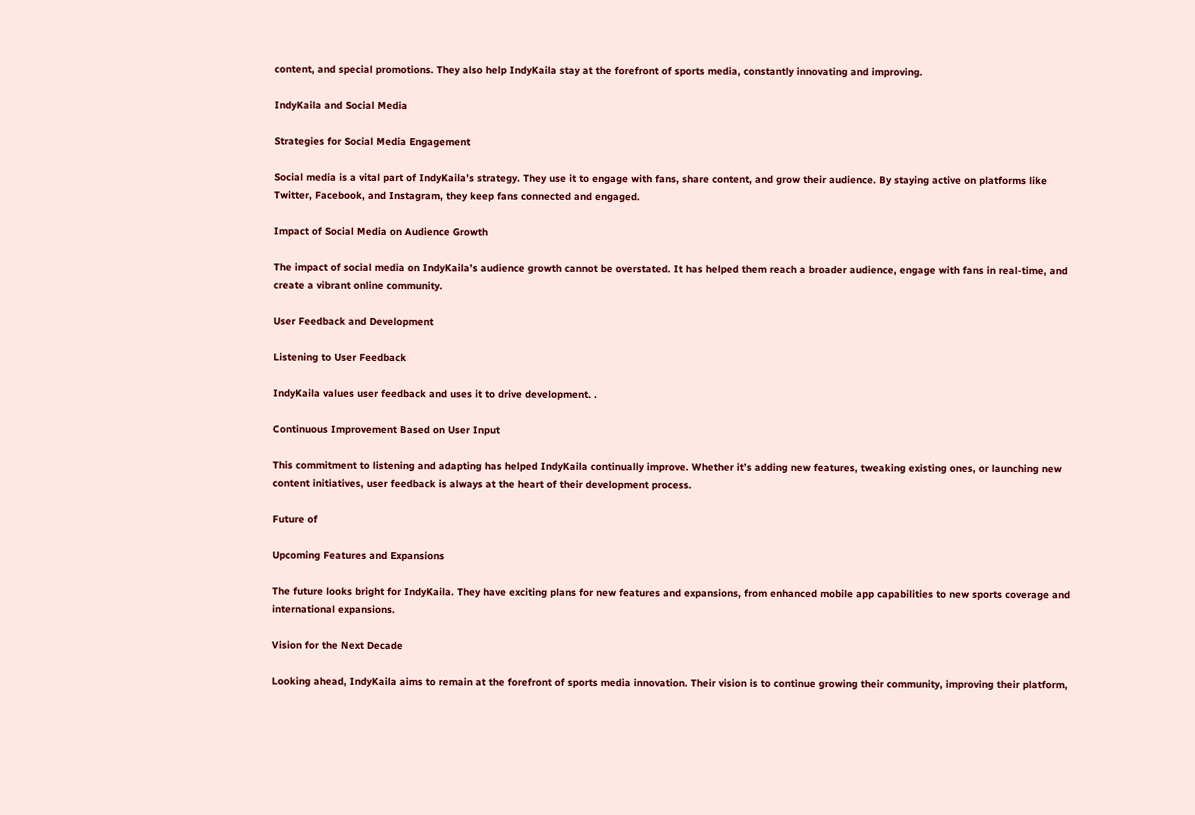content, and special promotions. They also help IndyKaila stay at the forefront of sports media, constantly innovating and improving.

IndyKaila and Social Media

Strategies for Social Media Engagement

Social media is a vital part of IndyKaila’s strategy. They use it to engage with fans, share content, and grow their audience. By staying active on platforms like Twitter, Facebook, and Instagram, they keep fans connected and engaged.

Impact of Social Media on Audience Growth

The impact of social media on IndyKaila’s audience growth cannot be overstated. It has helped them reach a broader audience, engage with fans in real-time, and create a vibrant online community.

User Feedback and Development

Listening to User Feedback

IndyKaila values user feedback and uses it to drive development. .

Continuous Improvement Based on User Input

This commitment to listening and adapting has helped IndyKaila continually improve. Whether it’s adding new features, tweaking existing ones, or launching new content initiatives, user feedback is always at the heart of their development process.

Future of

Upcoming Features and Expansions

The future looks bright for IndyKaila. They have exciting plans for new features and expansions, from enhanced mobile app capabilities to new sports coverage and international expansions.

Vision for the Next Decade

Looking ahead, IndyKaila aims to remain at the forefront of sports media innovation. Their vision is to continue growing their community, improving their platform,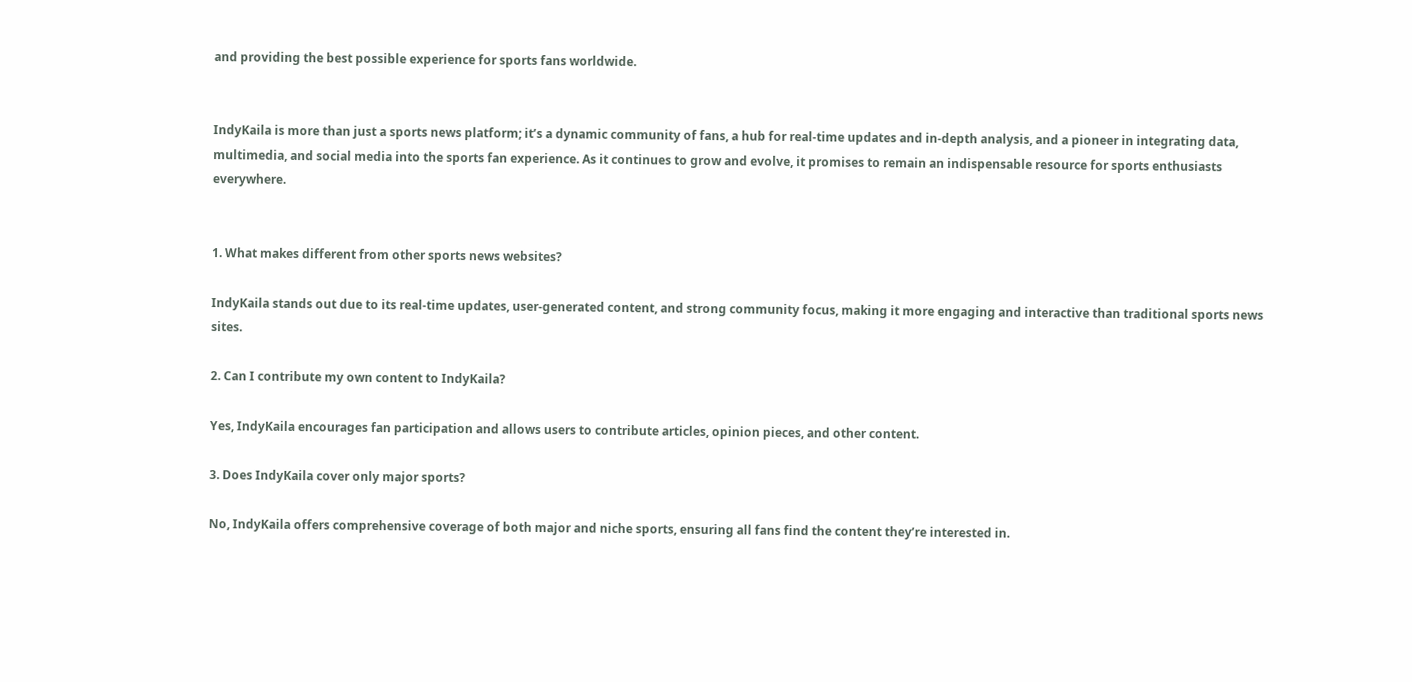and providing the best possible experience for sports fans worldwide.


IndyKaila is more than just a sports news platform; it’s a dynamic community of fans, a hub for real-time updates and in-depth analysis, and a pioneer in integrating data, multimedia, and social media into the sports fan experience. As it continues to grow and evolve, it promises to remain an indispensable resource for sports enthusiasts everywhere.


1. What makes different from other sports news websites?

IndyKaila stands out due to its real-time updates, user-generated content, and strong community focus, making it more engaging and interactive than traditional sports news sites.

2. Can I contribute my own content to IndyKaila?

Yes, IndyKaila encourages fan participation and allows users to contribute articles, opinion pieces, and other content.

3. Does IndyKaila cover only major sports?

No, IndyKaila offers comprehensive coverage of both major and niche sports, ensuring all fans find the content they’re interested in.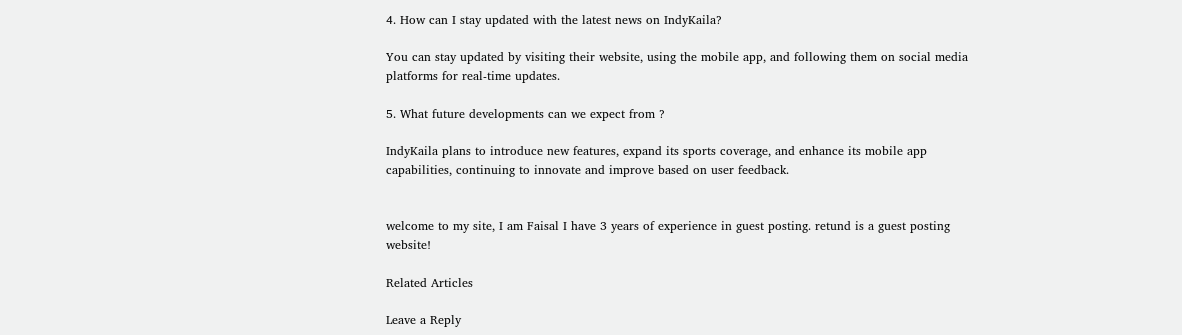4. How can I stay updated with the latest news on IndyKaila?

You can stay updated by visiting their website, using the mobile app, and following them on social media platforms for real-time updates.

5. What future developments can we expect from ?

IndyKaila plans to introduce new features, expand its sports coverage, and enhance its mobile app capabilities, continuing to innovate and improve based on user feedback.


welcome to my site, I am Faisal I have 3 years of experience in guest posting. retund is a guest posting website!

Related Articles

Leave a Reply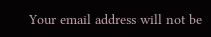Your email address will not be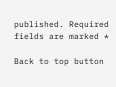published. Required fields are marked *

Back to top button